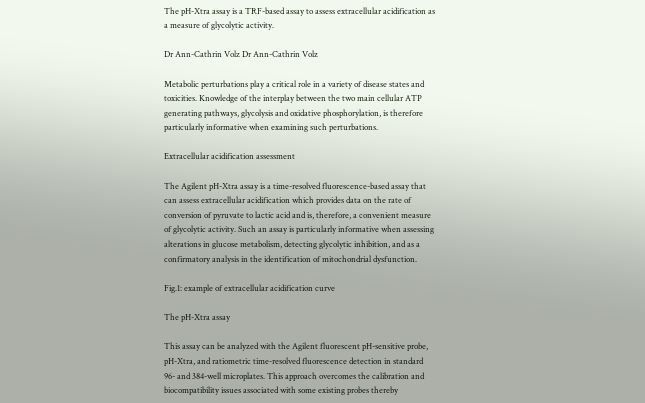The pH-Xtra assay is a TRF-based assay to assess extracellular acidification as a measure of glycolytic activity.

Dr Ann-Cathrin Volz Dr Ann-Cathrin Volz

Metabolic perturbations play a critical role in a variety of disease states and toxicities. Knowledge of the interplay between the two main cellular ATP generating pathways, glycolysis and oxidative phosphorylation, is therefore particularly informative when examining such perturbations.

Extracellular acidification assessment

The Agilent pH-Xtra assay is a time-resolved fluorescence-based assay that can assess extracellular acidification which provides data on the rate of conversion of pyruvate to lactic acid and is, therefore, a convenient measure of glycolytic activity. Such an assay is particularly informative when assessing alterations in glucose metabolism, detecting glycolytic inhibition, and as a confirmatory analysis in the identification of mitochondrial dysfunction.

Fig.1: example of extracellular acidification curve

The pH-Xtra assay

This assay can be analyzed with the Agilent fluorescent pH-sensitive probe, pH-Xtra, and ratiometric time-resolved fluorescence detection in standard 96- and 384-well microplates. This approach overcomes the calibration and biocompatibility issues associated with some existing probes thereby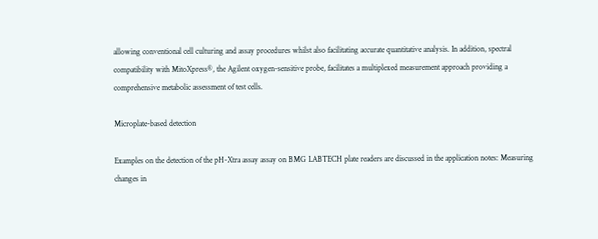allowing conventional cell culturing and assay procedures whilst also facilitating accurate quantitative analysis. In addition, spectral compatibility with MitoXpress®, the Agilent oxygen-sensitive probe, facilitates a multiplexed measurement approach providing a comprehensive metabolic assessment of test cells.

Microplate-based detection

Examples on the detection of the pH-Xtra assay assay on BMG LABTECH plate readers are discussed in the application notes: Measuring changes in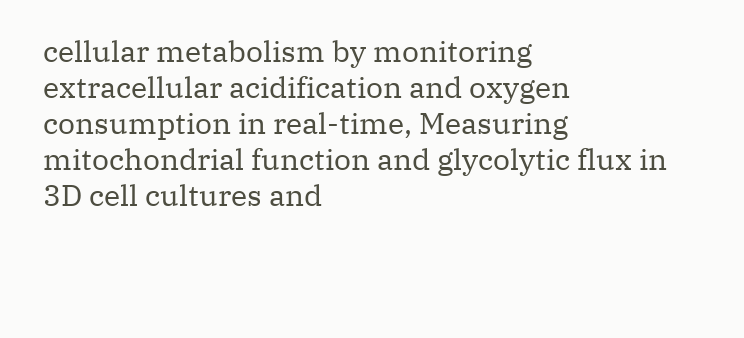cellular metabolism by monitoring extracellular acidification and oxygen consumption in real-time, Measuring mitochondrial function and glycolytic flux in 3D cell cultures and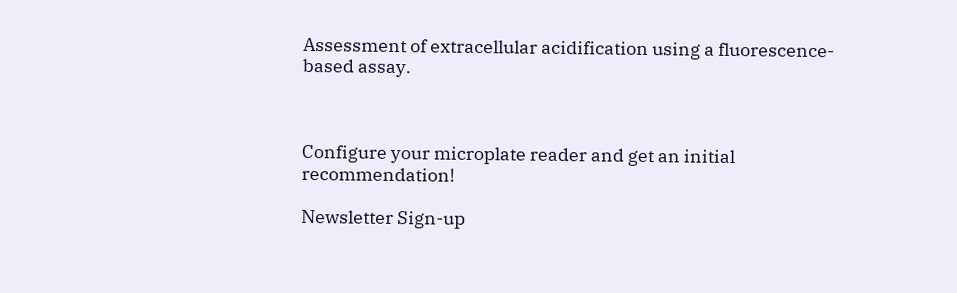Assessment of extracellular acidification using a fluorescence-based assay.



Configure your microplate reader and get an initial recommendation!

Newsletter Sign-up